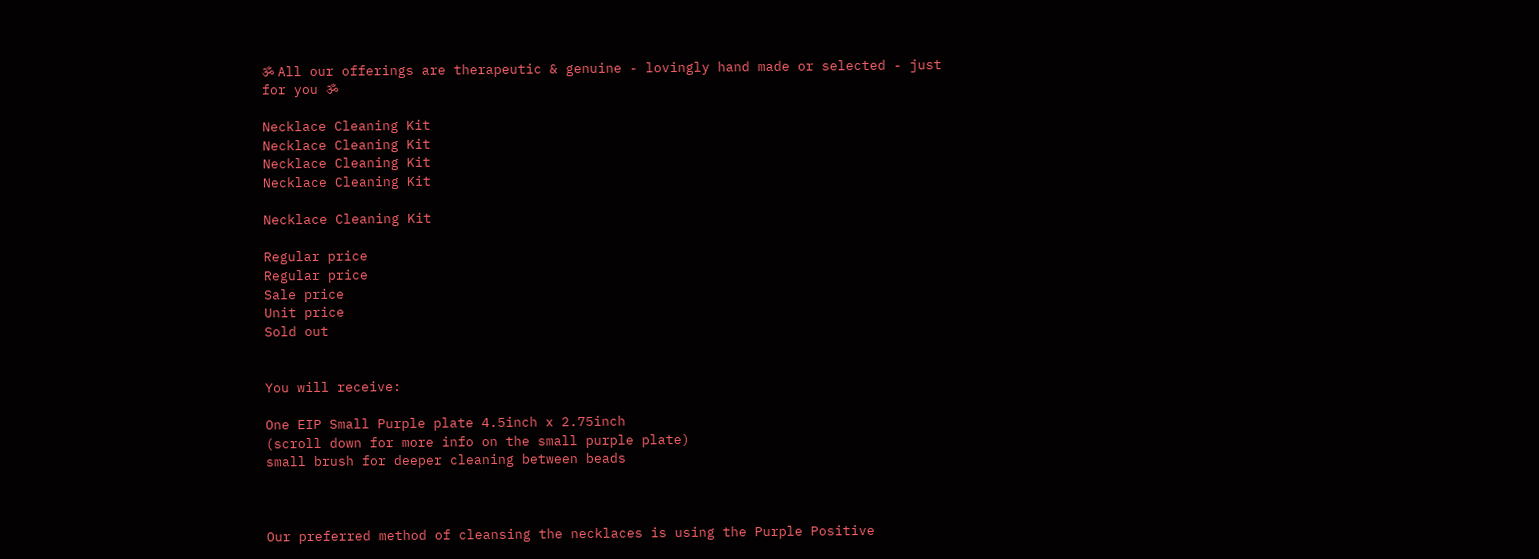ॐ All our offerings are therapeutic & genuine - lovingly hand made or selected - just for you ॐ

Necklace Cleaning Kit
Necklace Cleaning Kit
Necklace Cleaning Kit
Necklace Cleaning Kit

Necklace Cleaning Kit

Regular price
Regular price
Sale price
Unit price
Sold out


You will receive:

One EIP Small Purple plate 4.5inch x 2.75inch
(scroll down for more info on the small purple plate)
small brush for deeper cleaning between beads



Our preferred method of cleansing the necklaces is using the Purple Positive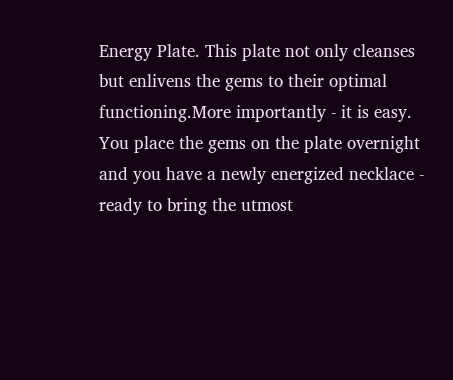Energy Plate. This plate not only cleanses but enlivens the gems to their optimal functioning.More importantly - it is easy. You place the gems on the plate overnight and you have a newly energized necklace - ready to bring the utmost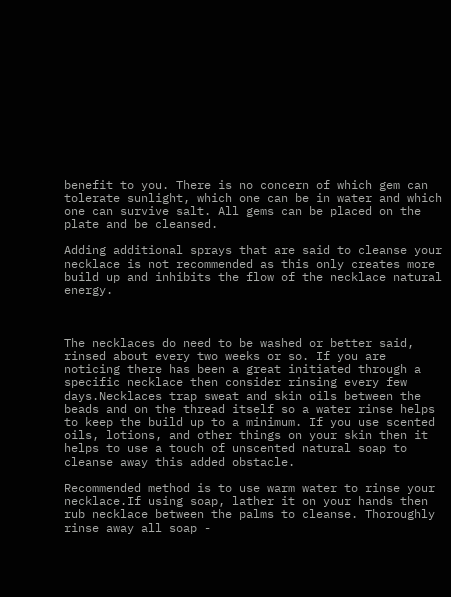benefit to you. There is no concern of which gem can tolerate sunlight, which one can be in water and which one can survive salt. All gems can be placed on the plate and be cleansed.

Adding additional sprays that are said to cleanse your necklace is not recommended as this only creates more build up and inhibits the flow of the necklace natural energy.



The necklaces do need to be washed or better said, rinsed about every two weeks or so. If you are noticing there has been a great initiated through a specific necklace then consider rinsing every few days.Necklaces trap sweat and skin oils between the beads and on the thread itself so a water rinse helps to keep the build up to a minimum. If you use scented oils, lotions, and other things on your skin then it helps to use a touch of unscented natural soap to cleanse away this added obstacle.

Recommended method is to use warm water to rinse your necklace.If using soap, lather it on your hands then rub necklace between the palms to cleanse. Thoroughly rinse away all soap -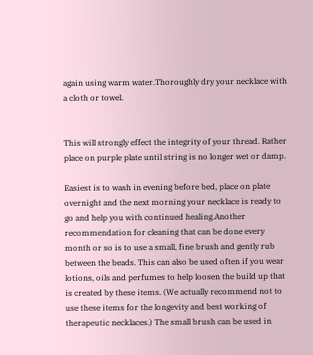again using warm water.Thoroughly dry your necklace with a cloth or towel.


This will strongly effect the integrity of your thread. Rather place on purple plate until string is no longer wet or damp.

Easiest is to wash in evening before bed, place on plate overnight and the next morning your necklace is ready to go and help you with continued healing.Another recommendation for cleaning that can be done every month or so is to use a small, fine brush and gently rub between the beads. This can also be used often if you wear lotions, oils and perfumes to help loosen the build up that is created by these items. (We actually recommend not to use these items for the longevity and best working of therapeutic necklaces.) The small brush can be used in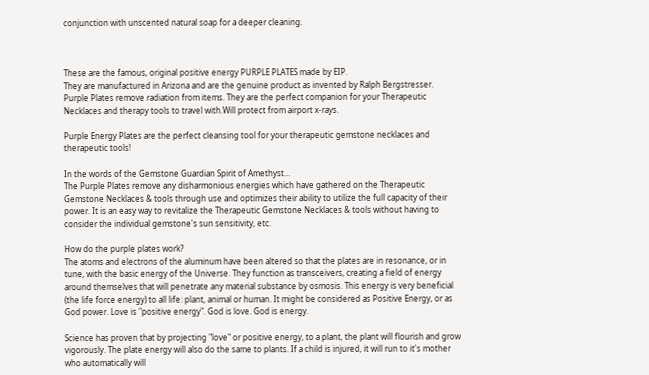conjunction with unscented natural soap for a deeper cleaning.



These are the famous, original positive energy PURPLE PLATES made by EIP.
They are manufactured in Arizona and are the genuine product as invented by Ralph Bergstresser.
Purple Plates remove radiation from items. They are the perfect companion for your Therapeutic Necklaces and therapy tools to travel with.Will protect from airport x-rays.

Purple Energy Plates are the perfect cleansing tool for your therapeutic gemstone necklaces and therapeutic tools!

In the words of the Gemstone Guardian Spirit of Amethyst...
The Purple Plates remove any disharmonious energies which have gathered on the Therapeutic Gemstone Necklaces & tools through use and optimizes their ability to utilize the full capacity of their power. It is an easy way to revitalize the Therapeutic Gemstone Necklaces & tools without having to consider the individual gemstone's sun sensitivity, etc.

How do the purple plates work?
The atoms and electrons of the aluminum have been altered so that the plates are in resonance, or in tune, with the basic energy of the Universe. They function as transceivers, creating a field of energy around themselves that will penetrate any material substance by osmosis. This energy is very beneficial (the life force energy) to all life: plant, animal or human. It might be considered as Positive Energy, or as God power. Love is "positive energy". God is love. God is energy.

Science has proven that by projecting "love" or positive energy, to a plant, the plant will flourish and grow vigorously. The plate energy will also do the same to plants. If a child is injured, it will run to it's mother who automatically will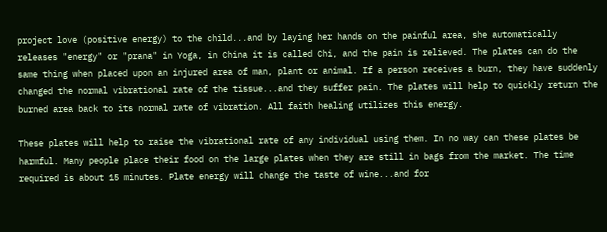project love (positive energy) to the child...and by laying her hands on the painful area, she automatically releases "energy" or "prana" in Yoga, in China it is called Chi, and the pain is relieved. The plates can do the same thing when placed upon an injured area of man, plant or animal. If a person receives a burn, they have suddenly changed the normal vibrational rate of the tissue...and they suffer pain. The plates will help to quickly return the burned area back to its normal rate of vibration. All faith healing utilizes this energy.

These plates will help to raise the vibrational rate of any individual using them. In no way can these plates be harmful. Many people place their food on the large plates when they are still in bags from the market. The time required is about 15 minutes. Plate energy will change the taste of wine...and for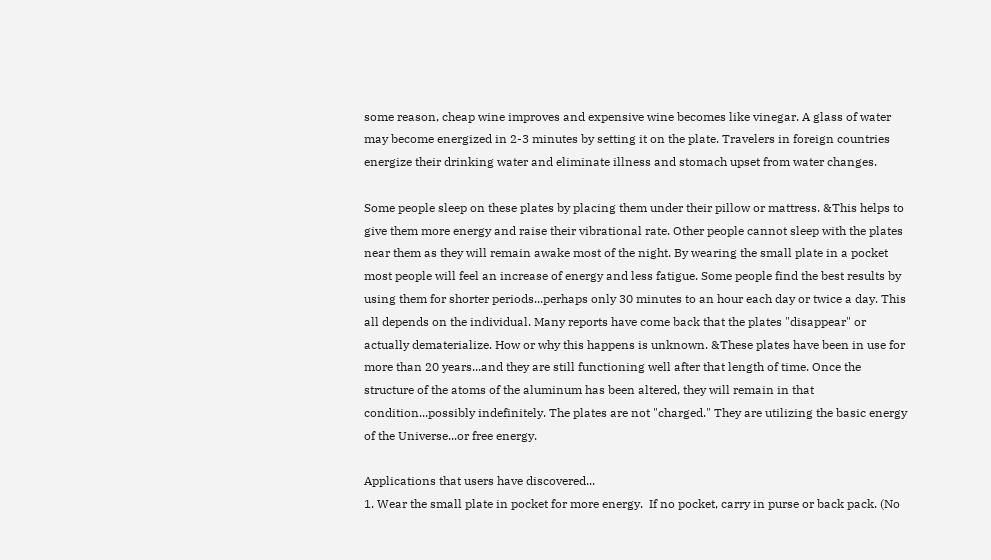some reason, cheap wine improves and expensive wine becomes like vinegar. A glass of water may become energized in 2-3 minutes by setting it on the plate. Travelers in foreign countries energize their drinking water and eliminate illness and stomach upset from water changes.

Some people sleep on these plates by placing them under their pillow or mattress. &This helps to give them more energy and raise their vibrational rate. Other people cannot sleep with the plates near them as they will remain awake most of the night. By wearing the small plate in a pocket most people will feel an increase of energy and less fatigue. Some people find the best results by using them for shorter periods...perhaps only 30 minutes to an hour each day or twice a day. This all depends on the individual. Many reports have come back that the plates "disappear" or actually dematerialize. How or why this happens is unknown. &These plates have been in use for more than 20 years...and they are still functioning well after that length of time. Once the structure of the atoms of the aluminum has been altered, they will remain in that condition...possibly indefinitely. The plates are not "charged." They are utilizing the basic energy of the Universe...or free energy.

Applications that users have discovered...
1. Wear the small plate in pocket for more energy.  If no pocket, carry in purse or back pack. (No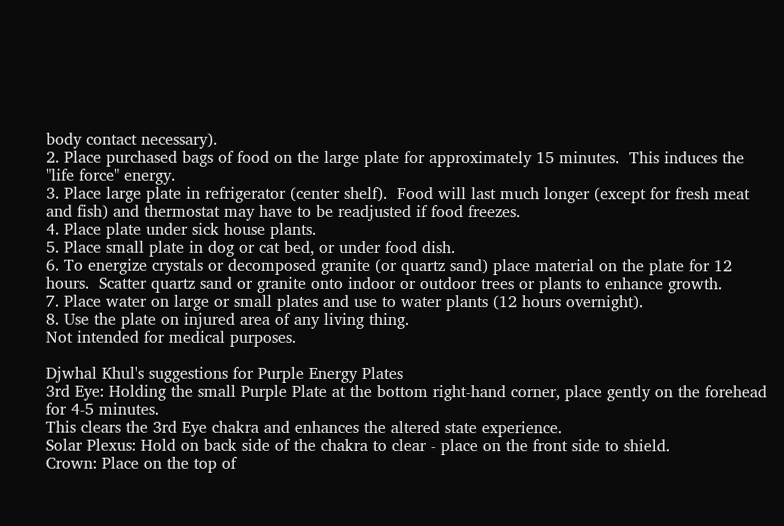body contact necessary).
2. Place purchased bags of food on the large plate for approximately 15 minutes.  This induces the "life force" energy.
3. Place large plate in refrigerator (center shelf).  Food will last much longer (except for fresh meat and fish) and thermostat may have to be readjusted if food freezes.
4. Place plate under sick house plants.
5. Place small plate in dog or cat bed, or under food dish.
6. To energize crystals or decomposed granite (or quartz sand) place material on the plate for 12 hours.  Scatter quartz sand or granite onto indoor or outdoor trees or plants to enhance growth.
7. Place water on large or small plates and use to water plants (12 hours overnight).
8. Use the plate on injured area of any living thing.
Not intended for medical purposes.

Djwhal Khul's suggestions for Purple Energy Plates
3rd Eye: Holding the small Purple Plate at the bottom right-hand corner, place gently on the forehead for 4-5 minutes.
This clears the 3rd Eye chakra and enhances the altered state experience.
Solar Plexus: Hold on back side of the chakra to clear - place on the front side to shield.
Crown: Place on the top of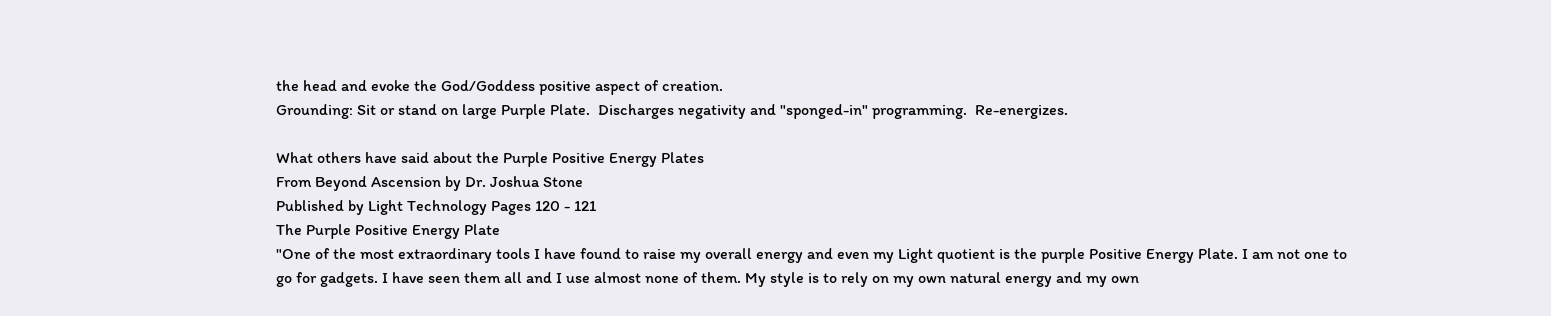the head and evoke the God/Goddess positive aspect of creation.
Grounding: Sit or stand on large Purple Plate.  Discharges negativity and "sponged-in" programming.  Re-energizes.

What others have said about the Purple Positive Energy Plates
From Beyond Ascension by Dr. Joshua Stone
Published by Light Technology Pages 120 - 121
The Purple Positive Energy Plate
"One of the most extraordinary tools I have found to raise my overall energy and even my Light quotient is the purple Positive Energy Plate. I am not one to go for gadgets. I have seen them all and I use almost none of them. My style is to rely on my own natural energy and my own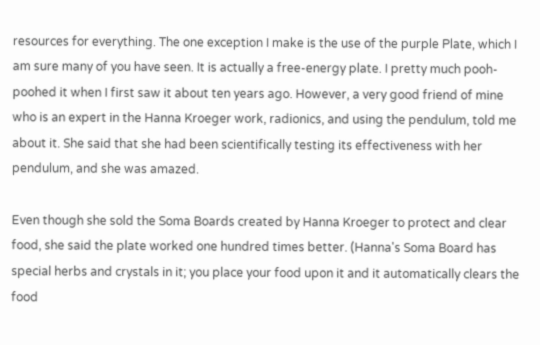resources for everything. The one exception I make is the use of the purple Plate, which I am sure many of you have seen. It is actually a free-energy plate. I pretty much pooh-poohed it when I first saw it about ten years ago. However, a very good friend of mine who is an expert in the Hanna Kroeger work, radionics, and using the pendulum, told me about it. She said that she had been scientifically testing its effectiveness with her pendulum, and she was amazed.

Even though she sold the Soma Boards created by Hanna Kroeger to protect and clear food, she said the plate worked one hundred times better. (Hanna's Soma Board has special herbs and crystals in it; you place your food upon it and it automatically clears the food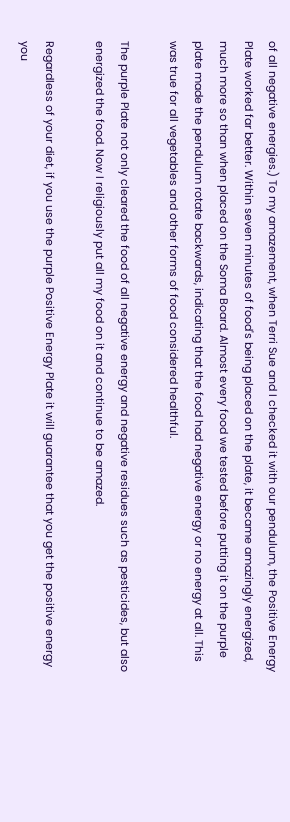of all negative energies.) To my amazement, when Terri Sue and I checked it with our pendulum, the Positive Energy Plate worked far better. Within seven minutes of food's being placed on the plate, it became amazingly energized, much more so than when placed on the Soma Board. Almost every food we tested before putting it on the purple plate made the pendulum rotate backwards, indicating that the food had negative energy or no energy at all. This was true for all vegetables and other forms of food considered healthful.

The purple Plate not only cleared the food of all negative energy and negative residues such as pesticides, but also energized the food. Now I religiously put all my food on it and continue to be amazed.

Regardless of your diet, if you use the purple Positive Energy Plate it will guarantee that you get the positive energy you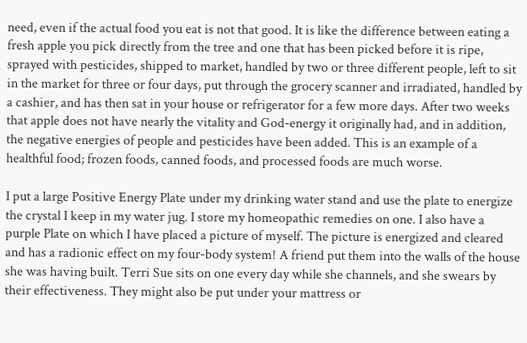need, even if the actual food you eat is not that good. It is like the difference between eating a fresh apple you pick directly from the tree and one that has been picked before it is ripe, sprayed with pesticides, shipped to market, handled by two or three different people, left to sit in the market for three or four days, put through the grocery scanner and irradiated, handled by a cashier, and has then sat in your house or refrigerator for a few more days. After two weeks that apple does not have nearly the vitality and God-energy it originally had, and in addition, the negative energies of people and pesticides have been added. This is an example of a healthful food; frozen foods, canned foods, and processed foods are much worse.

I put a large Positive Energy Plate under my drinking water stand and use the plate to energize the crystal I keep in my water jug. I store my homeopathic remedies on one. I also have a purple Plate on which I have placed a picture of myself. The picture is energized and cleared and has a radionic effect on my four-body system! A friend put them into the walls of the house she was having built. Terri Sue sits on one every day while she channels, and she swears by their effectiveness. They might also be put under your mattress or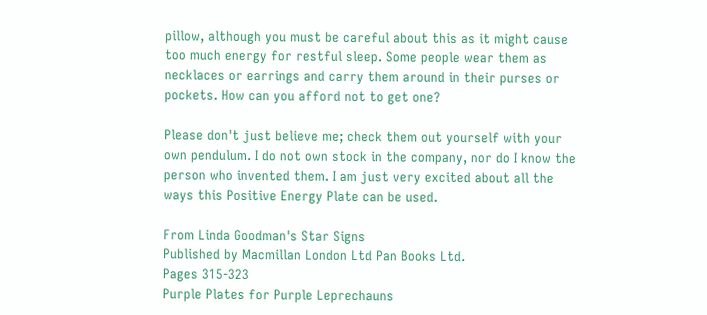pillow, although you must be careful about this as it might cause too much energy for restful sleep. Some people wear them as necklaces or earrings and carry them around in their purses or pockets. How can you afford not to get one?

Please don't just believe me; check them out yourself with your own pendulum. I do not own stock in the company, nor do I know the person who invented them. I am just very excited about all the ways this Positive Energy Plate can be used.

From Linda Goodman's Star Signs
Published by Macmillan London Ltd Pan Books Ltd.
Pages 315-323
Purple Plates for Purple Leprechauns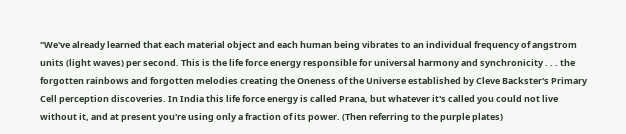"We've already learned that each material object and each human being vibrates to an individual frequency of angstrom units (light waves) per second. This is the life force energy responsible for universal harmony and synchronicity . . . the forgotten rainbows and forgotten melodies creating the Oneness of the Universe established by Cleve Backster's Primary Cell perception discoveries. In India this life force energy is called Prana, but whatever it's called you could not live without it, and at present you're using only a fraction of its power. (Then referring to the purple plates)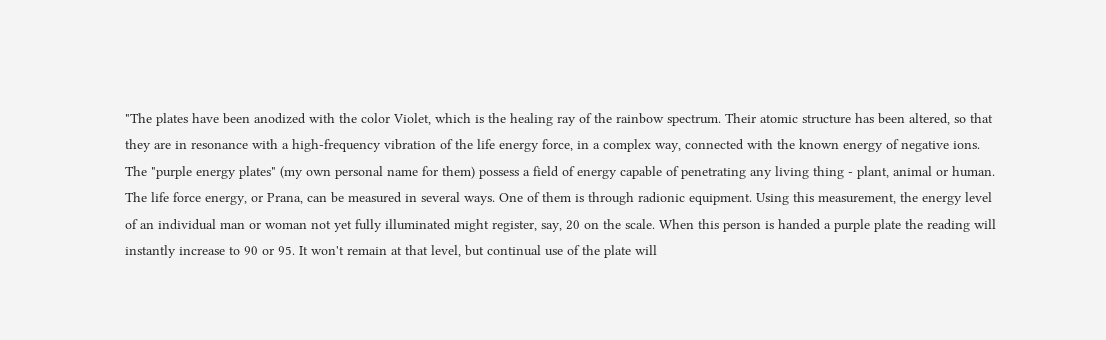"The plates have been anodized with the color Violet, which is the healing ray of the rainbow spectrum. Their atomic structure has been altered, so that they are in resonance with a high-frequency vibration of the life energy force, in a complex way, connected with the known energy of negative ions. The "purple energy plates" (my own personal name for them) possess a field of energy capable of penetrating any living thing - plant, animal or human. The life force energy, or Prana, can be measured in several ways. One of them is through radionic equipment. Using this measurement, the energy level of an individual man or woman not yet fully illuminated might register, say, 20 on the scale. When this person is handed a purple plate the reading will instantly increase to 90 or 95. It won't remain at that level, but continual use of the plate will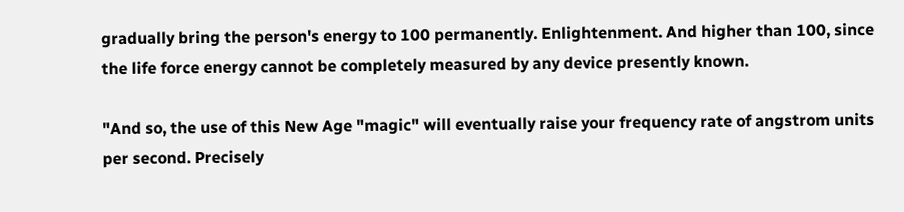gradually bring the person's energy to 100 permanently. Enlightenment. And higher than 100, since the life force energy cannot be completely measured by any device presently known.

"And so, the use of this New Age "magic" will eventually raise your frequency rate of angstrom units per second. Precisely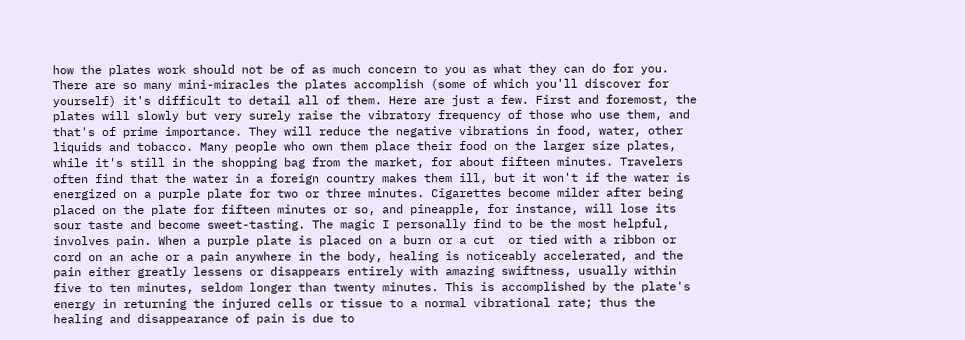how the plates work should not be of as much concern to you as what they can do for you. There are so many mini-miracles the plates accomplish (some of which you'll discover for yourself) it's difficult to detail all of them. Here are just a few. First and foremost, the plates will slowly but very surely raise the vibratory frequency of those who use them, and that's of prime importance. They will reduce the negative vibrations in food, water, other liquids and tobacco. Many people who own them place their food on the larger size plates, while it's still in the shopping bag from the market, for about fifteen minutes. Travelers often find that the water in a foreign country makes them ill, but it won't if the water is energized on a purple plate for two or three minutes. Cigarettes become milder after being placed on the plate for fifteen minutes or so, and pineapple, for instance, will lose its sour taste and become sweet-tasting. The magic I personally find to be the most helpful, involves pain. When a purple plate is placed on a burn or a cut  or tied with a ribbon or cord on an ache or a pain anywhere in the body, healing is noticeably accelerated, and the pain either greatly lessens or disappears entirely with amazing swiftness, usually within five to ten minutes, seldom longer than twenty minutes. This is accomplished by the plate's energy in returning the injured cells or tissue to a normal vibrational rate; thus the healing and disappearance of pain is due to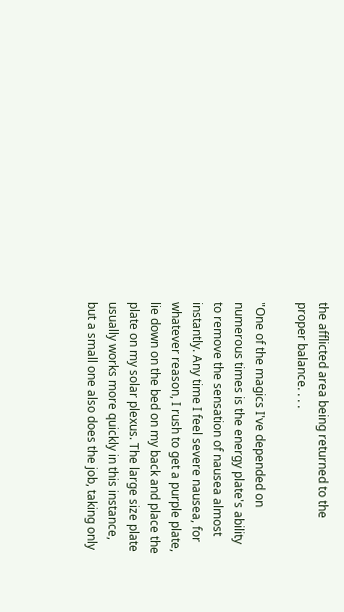the afflicted area being returned to the proper balance. . . .

"One of the magics I've depended on numerous times is the energy plate's ability to remove the sensation of nausea almost instantly. Any time I feel severe nausea, for whatever reason, I rush to get a purple plate, lie down on the bed on my back and place the plate on my solar plexus. The large size plate usually works more quickly in this instance, but a small one also does the job, taking only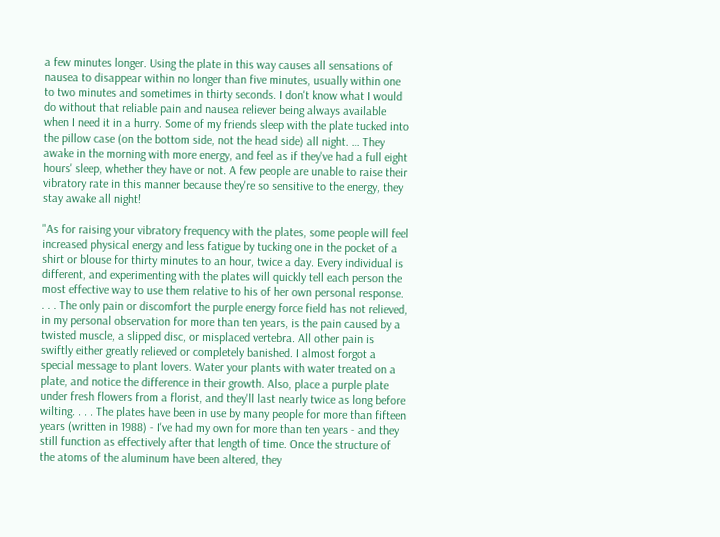a few minutes longer. Using the plate in this way causes all sensations of nausea to disappear within no longer than five minutes, usually within one to two minutes and sometimes in thirty seconds. I don't know what I would do without that reliable pain and nausea reliever being always available when I need it in a hurry. Some of my friends sleep with the plate tucked into the pillow case (on the bottom side, not the head side) all night. … They awake in the morning with more energy, and feel as if they've had a full eight hours' sleep, whether they have or not. A few people are unable to raise their vibratory rate in this manner because they're so sensitive to the energy, they stay awake all night!

"As for raising your vibratory frequency with the plates, some people will feel increased physical energy and less fatigue by tucking one in the pocket of a shirt or blouse for thirty minutes to an hour, twice a day. Every individual is different, and experimenting with the plates will quickly tell each person the most effective way to use them relative to his of her own personal response. . . . The only pain or discomfort the purple energy force field has not relieved, in my personal observation for more than ten years, is the pain caused by a twisted muscle, a slipped disc, or misplaced vertebra. All other pain is swiftly either greatly relieved or completely banished. I almost forgot a special message to plant lovers. Water your plants with water treated on a plate, and notice the difference in their growth. Also, place a purple plate under fresh flowers from a florist, and they'll last nearly twice as long before wilting. . . . The plates have been in use by many people for more than fifteen years (written in 1988) - I've had my own for more than ten years - and they still function as effectively after that length of time. Once the structure of the atoms of the aluminum have been altered, they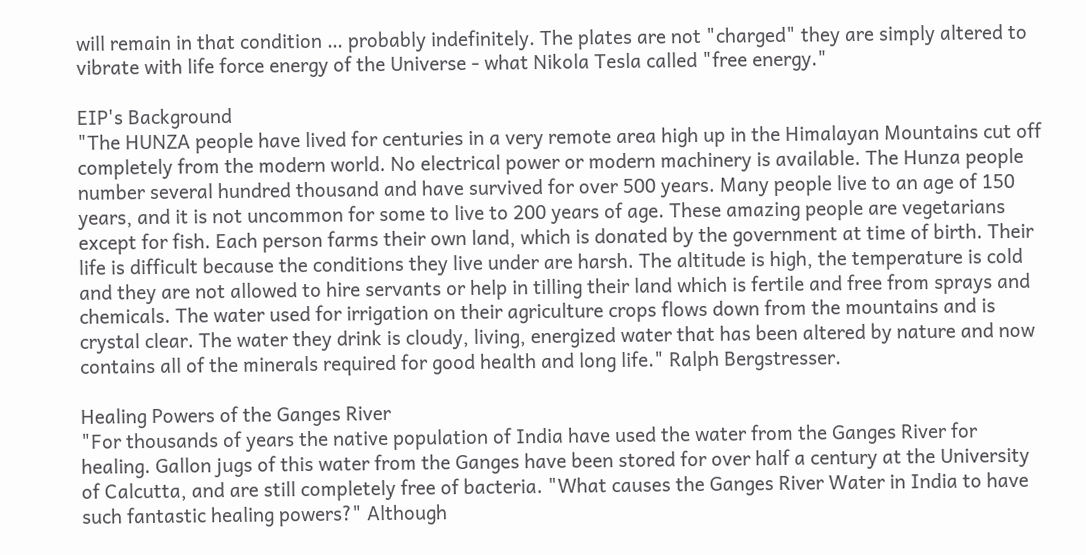will remain in that condition … probably indefinitely. The plates are not "charged" they are simply altered to vibrate with life force energy of the Universe - what Nikola Tesla called "free energy."

EIP's Background
"The HUNZA people have lived for centuries in a very remote area high up in the Himalayan Mountains cut off completely from the modern world. No electrical power or modern machinery is available. The Hunza people number several hundred thousand and have survived for over 500 years. Many people live to an age of 150 years, and it is not uncommon for some to live to 200 years of age. These amazing people are vegetarians except for fish. Each person farms their own land, which is donated by the government at time of birth. Their life is difficult because the conditions they live under are harsh. The altitude is high, the temperature is cold and they are not allowed to hire servants or help in tilling their land which is fertile and free from sprays and chemicals. The water used for irrigation on their agriculture crops flows down from the mountains and is crystal clear. The water they drink is cloudy, living, energized water that has been altered by nature and now contains all of the minerals required for good health and long life." Ralph Bergstresser.

Healing Powers of the Ganges River
"For thousands of years the native population of India have used the water from the Ganges River for healing. Gallon jugs of this water from the Ganges have been stored for over half a century at the University of Calcutta, and are still completely free of bacteria. "What causes the Ganges River Water in India to have such fantastic healing powers?" Although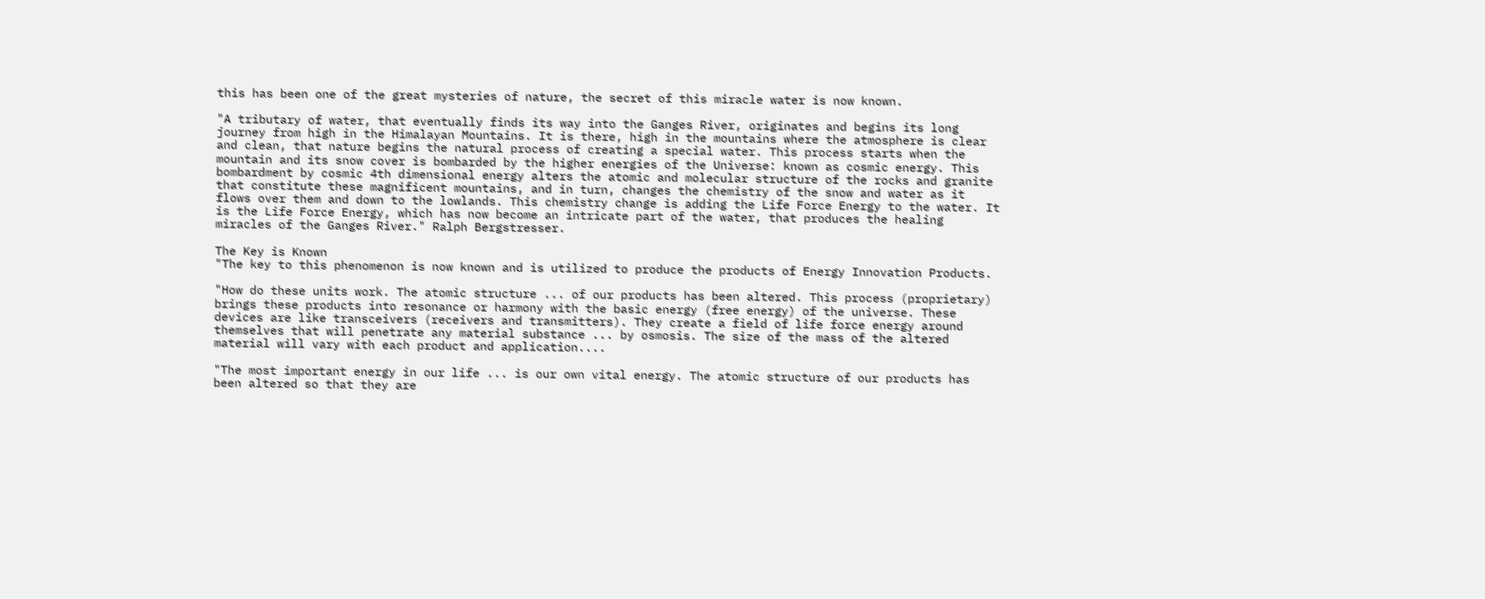this has been one of the great mysteries of nature, the secret of this miracle water is now known.

"A tributary of water, that eventually finds its way into the Ganges River, originates and begins its long journey from high in the Himalayan Mountains. It is there, high in the mountains where the atmosphere is clear and clean, that nature begins the natural process of creating a special water. This process starts when the mountain and its snow cover is bombarded by the higher energies of the Universe: known as cosmic energy. This bombardment by cosmic 4th dimensional energy alters the atomic and molecular structure of the rocks and granite that constitute these magnificent mountains, and in turn, changes the chemistry of the snow and water as it flows over them and down to the lowlands. This chemistry change is adding the Life Force Energy to the water. It is the Life Force Energy, which has now become an intricate part of the water, that produces the healing miracles of the Ganges River." Ralph Bergstresser.

The Key is Known
"The key to this phenomenon is now known and is utilized to produce the products of Energy Innovation Products.

"How do these units work. The atomic structure ... of our products has been altered. This process (proprietary) brings these products into resonance or harmony with the basic energy (free energy) of the universe. These devices are like transceivers (receivers and transmitters). They create a field of life force energy around themselves that will penetrate any material substance ... by osmosis. The size of the mass of the altered material will vary with each product and application....

"The most important energy in our life ... is our own vital energy. The atomic structure of our products has been altered so that they are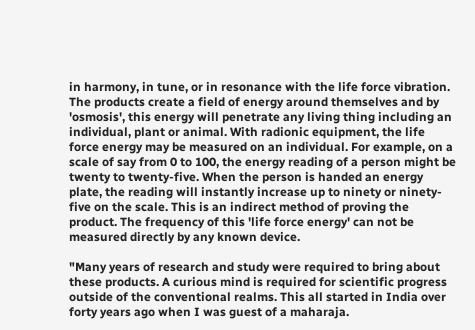in harmony, in tune, or in resonance with the life force vibration. The products create a field of energy around themselves and by 'osmosis', this energy will penetrate any living thing including an individual, plant or animal. With radionic equipment, the life force energy may be measured on an individual. For example, on a scale of say from 0 to 100, the energy reading of a person might be twenty to twenty-five. When the person is handed an energy plate, the reading will instantly increase up to ninety or ninety-five on the scale. This is an indirect method of proving the product. The frequency of this 'life force energy' can not be measured directly by any known device.

"Many years of research and study were required to bring about these products. A curious mind is required for scientific progress outside of the conventional realms. This all started in India over forty years ago when I was guest of a maharaja.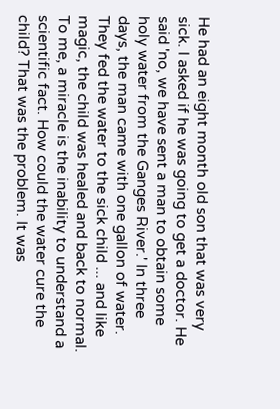He had an eight month old son that was very sick. I asked if he was going to get a doctor. He said 'no, we have sent a man to obtain some holy water from the Ganges River.' In three days, the man came with one gallon of water. They fed the water to the sick child ... and like magic, the child was healed and back to normal. To me, a miracle is the inability to understand a scientific fact. How could the water cure the child? That was the problem. It was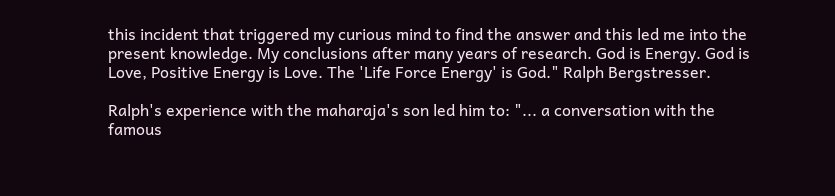this incident that triggered my curious mind to find the answer and this led me into the present knowledge. My conclusions after many years of research. God is Energy. God is Love, Positive Energy is Love. The 'Life Force Energy' is God." Ralph Bergstresser.

Ralph's experience with the maharaja's son led him to: "... a conversation with the famous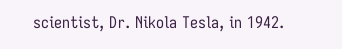scientist, Dr. Nikola Tesla, in 1942.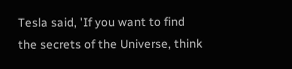Tesla said, 'If you want to find the secrets of the Universe, think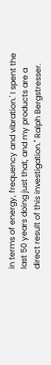in terms of energy, frequency and vibration.' I spent the last 50 years doing just that, and my products are a direct result of this investigation." Ralph Bergstresser.